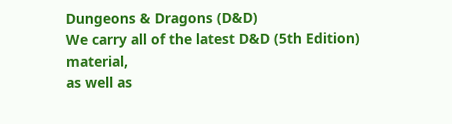Dungeons & Dragons (D&D)
We carry all of the latest D&D (5th Edition) material,
as well as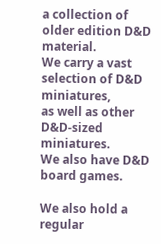a collection of older edition D&D material.
We carry a vast selection of D&D miniatures,
as well as other D&D-sized miniatures.
We also have D&D board games.

We also hold a regular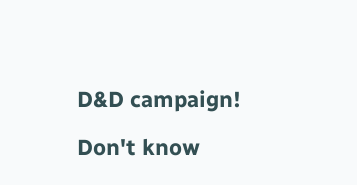D&D campaign!

Don't know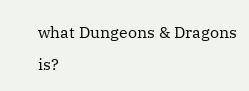what Dungeons & Dragons is?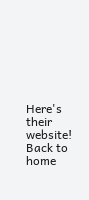Here's their website!
Back to home